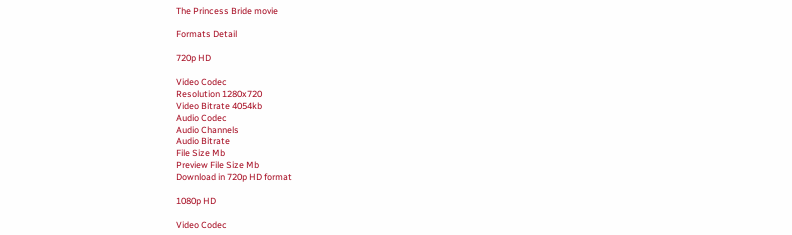The Princess Bride movie

Formats Detail

720p HD

Video Codec
Resolution 1280x720
Video Bitrate 4054kb
Audio Codec
Audio Channels
Audio Bitrate
File Size Mb
Preview File Size Mb
Download in 720p HD format

1080p HD

Video Codec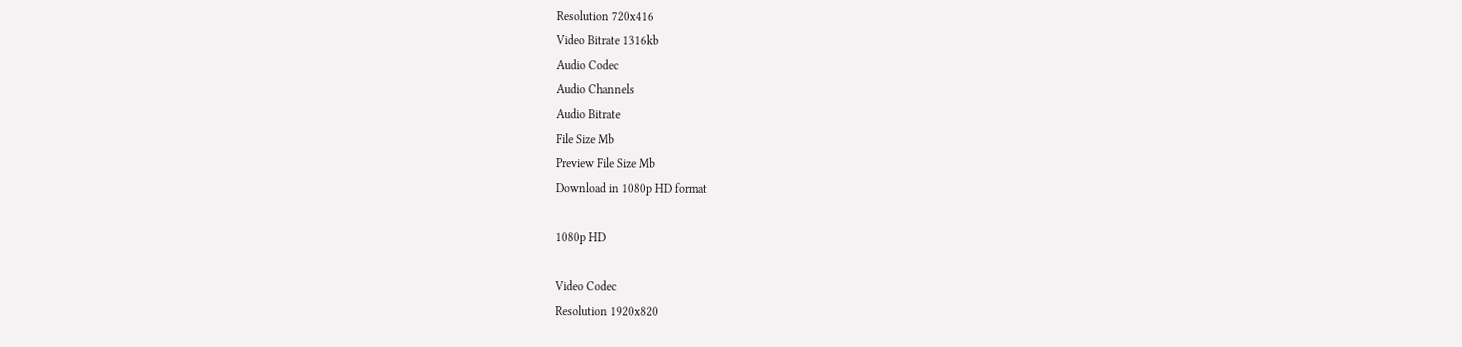Resolution 720x416
Video Bitrate 1316kb
Audio Codec
Audio Channels
Audio Bitrate
File Size Mb
Preview File Size Mb
Download in 1080p HD format

1080p HD

Video Codec
Resolution 1920x820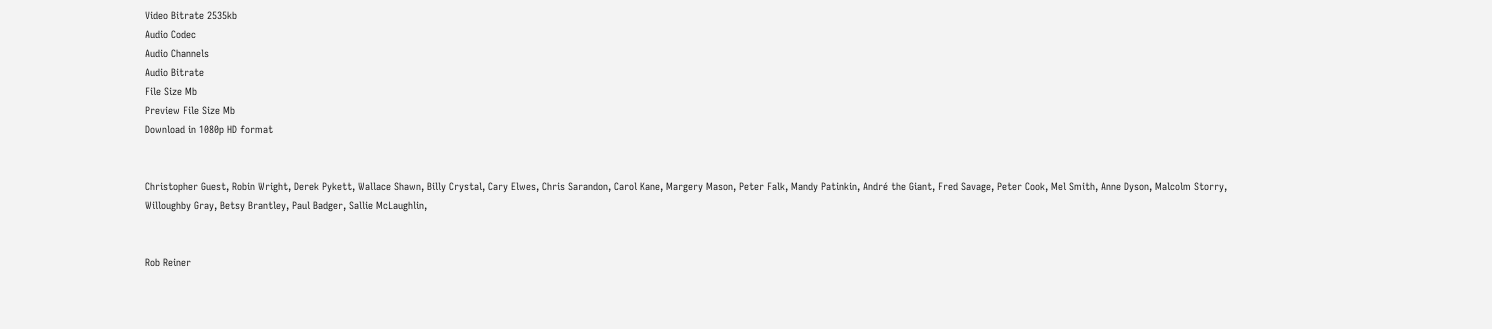Video Bitrate 2535kb
Audio Codec
Audio Channels
Audio Bitrate
File Size Mb
Preview File Size Mb
Download in 1080p HD format


Christopher Guest, Robin Wright, Derek Pykett, Wallace Shawn, Billy Crystal, Cary Elwes, Chris Sarandon, Carol Kane, Margery Mason, Peter Falk, Mandy Patinkin, André the Giant, Fred Savage, Peter Cook, Mel Smith, Anne Dyson, Malcolm Storry, Willoughby Gray, Betsy Brantley, Paul Badger, Sallie McLaughlin,


Rob Reiner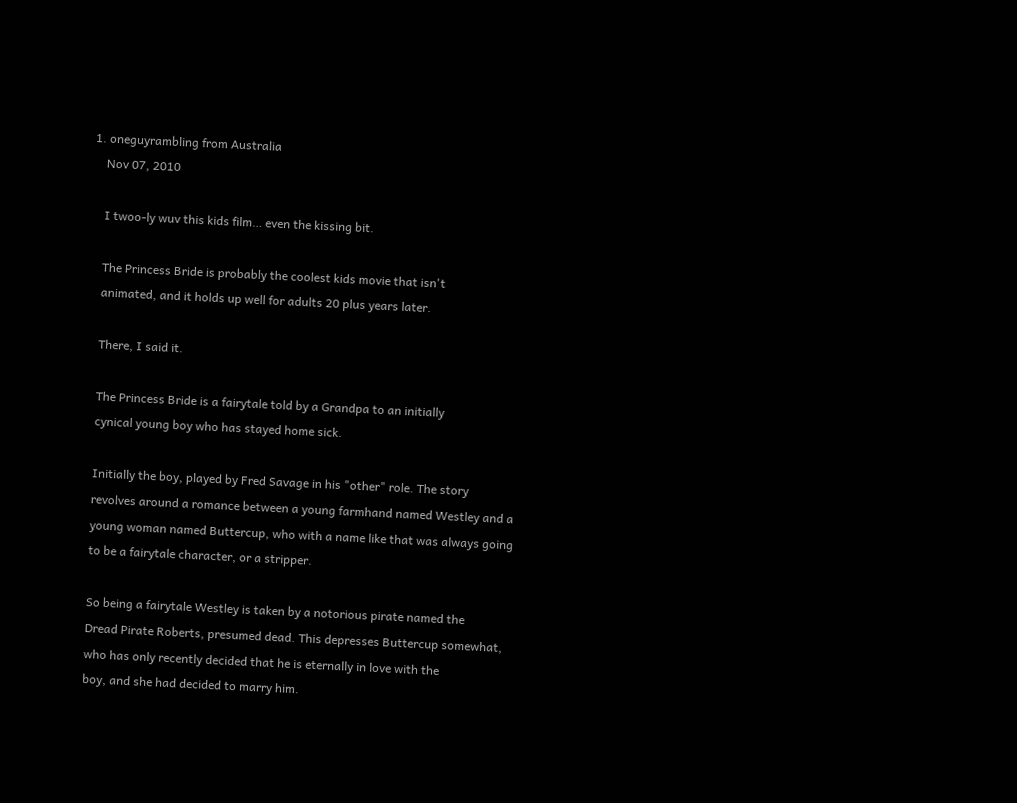1. oneguyrambling from Australia
    Nov 07, 2010

    I twoo-ly wuv this kids film… even the kissing bit.

    The Princess Bride is probably the coolest kids movie that isn't
    animated, and it holds up well for adults 20 plus years later.

    There, I said it.

    The Princess Bride is a fairytale told by a Grandpa to an initially
    cynical young boy who has stayed home sick.

    Initially the boy, played by Fred Savage in his "other" role. The story
    revolves around a romance between a young farmhand named Westley and a
    young woman named Buttercup, who with a name like that was always going
    to be a fairytale character, or a stripper.

    So being a fairytale Westley is taken by a notorious pirate named the
    Dread Pirate Roberts, presumed dead. This depresses Buttercup somewhat,
    who has only recently decided that he is eternally in love with the
    boy, and she had decided to marry him.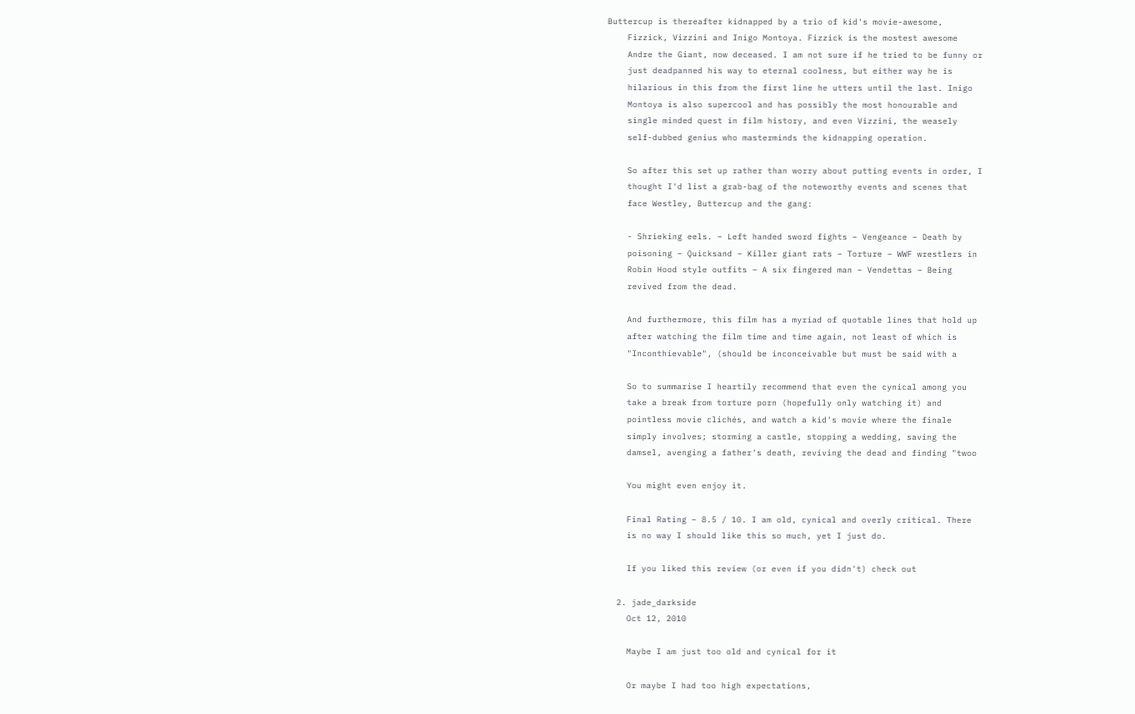Buttercup is thereafter kidnapped by a trio of kid's movie-awesome,
    Fizzick, Vizzini and Inigo Montoya. Fizzick is the mostest awesome
    Andre the Giant, now deceased. I am not sure if he tried to be funny or
    just deadpanned his way to eternal coolness, but either way he is
    hilarious in this from the first line he utters until the last. Inigo
    Montoya is also supercool and has possibly the most honourable and
    single minded quest in film history, and even Vizzini, the weasely
    self-dubbed genius who masterminds the kidnapping operation.

    So after this set up rather than worry about putting events in order, I
    thought I'd list a grab-bag of the noteworthy events and scenes that
    face Westley, Buttercup and the gang:

    - Shrieking eels. – Left handed sword fights – Vengeance – Death by
    poisoning – Quicksand – Killer giant rats – Torture – WWF wrestlers in
    Robin Hood style outfits – A six fingered man – Vendettas – Being
    revived from the dead.

    And furthermore, this film has a myriad of quotable lines that hold up
    after watching the film time and time again, not least of which is
    "Inconthievable", (should be inconceivable but must be said with a

    So to summarise I heartily recommend that even the cynical among you
    take a break from torture porn (hopefully only watching it) and
    pointless movie clichés, and watch a kid's movie where the finale
    simply involves; storming a castle, stopping a wedding, saving the
    damsel, avenging a father's death, reviving the dead and finding "twoo

    You might even enjoy it.

    Final Rating – 8.5 / 10. I am old, cynical and overly critical. There
    is no way I should like this so much, yet I just do.

    If you liked this review (or even if you didn't) check out

  2. jade_darkside
    Oct 12, 2010

    Maybe I am just too old and cynical for it

    Or maybe I had too high expectations,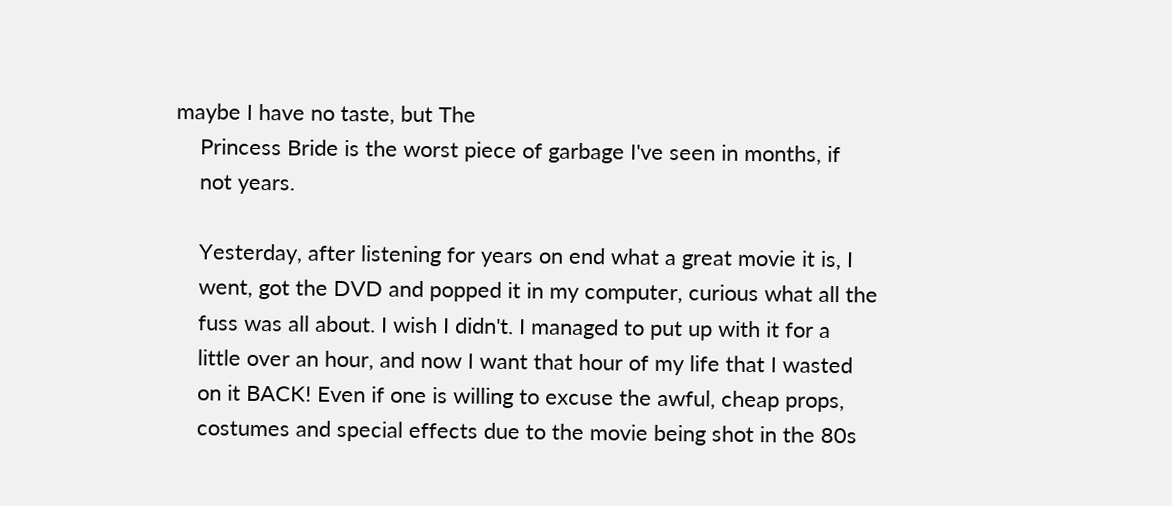maybe I have no taste, but The
    Princess Bride is the worst piece of garbage I've seen in months, if
    not years.

    Yesterday, after listening for years on end what a great movie it is, I
    went, got the DVD and popped it in my computer, curious what all the
    fuss was all about. I wish I didn't. I managed to put up with it for a
    little over an hour, and now I want that hour of my life that I wasted
    on it BACK! Even if one is willing to excuse the awful, cheap props,
    costumes and special effects due to the movie being shot in the 80s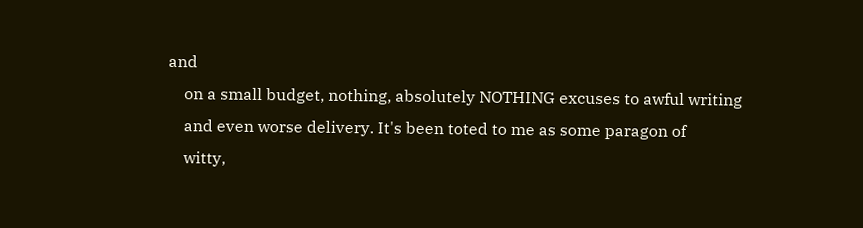and
    on a small budget, nothing, absolutely NOTHING excuses to awful writing
    and even worse delivery. It's been toted to me as some paragon of
    witty,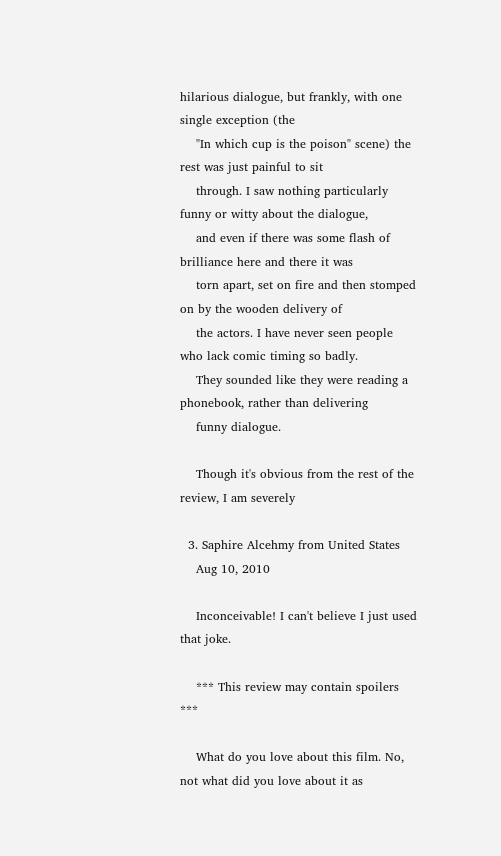hilarious dialogue, but frankly, with one single exception (the
    "In which cup is the poison" scene) the rest was just painful to sit
    through. I saw nothing particularly funny or witty about the dialogue,
    and even if there was some flash of brilliance here and there it was
    torn apart, set on fire and then stomped on by the wooden delivery of
    the actors. I have never seen people who lack comic timing so badly.
    They sounded like they were reading a phonebook, rather than delivering
    funny dialogue.

    Though it's obvious from the rest of the review, I am severely

  3. Saphire Alcehmy from United States
    Aug 10, 2010

    Inconceivable! I can't believe I just used that joke.

    *** This review may contain spoilers ***

    What do you love about this film. No, not what did you love about it as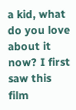a kid, what do you love about it now? I first saw this film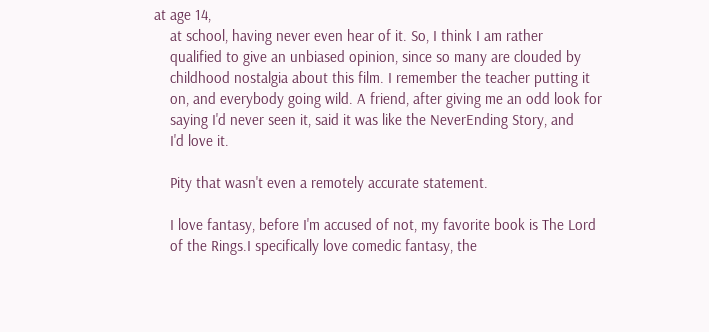at age 14,
    at school, having never even hear of it. So, I think I am rather
    qualified to give an unbiased opinion, since so many are clouded by
    childhood nostalgia about this film. I remember the teacher putting it
    on, and everybody going wild. A friend, after giving me an odd look for
    saying I'd never seen it, said it was like the NeverEnding Story, and
    I'd love it.

    Pity that wasn't even a remotely accurate statement.

    I love fantasy, before I'm accused of not, my favorite book is The Lord
    of the Rings.I specifically love comedic fantasy, the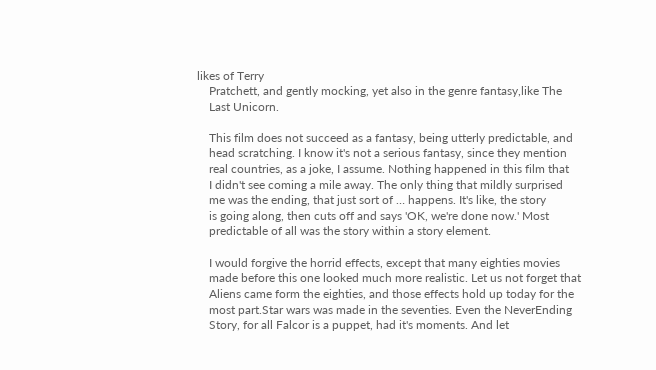likes of Terry
    Pratchett, and gently mocking, yet also in the genre fantasy,like The
    Last Unicorn.

    This film does not succeed as a fantasy, being utterly predictable, and
    head scratching. I know it's not a serious fantasy, since they mention
    real countries, as a joke, I assume. Nothing happened in this film that
    I didn't see coming a mile away. The only thing that mildly surprised
    me was the ending, that just sort of … happens. It's like, the story
    is going along, then cuts off and says 'OK, we're done now.' Most
    predictable of all was the story within a story element.

    I would forgive the horrid effects, except that many eighties movies
    made before this one looked much more realistic. Let us not forget that
    Aliens came form the eighties, and those effects hold up today for the
    most part.Star wars was made in the seventies. Even the NeverEnding
    Story, for all Falcor is a puppet, had it's moments. And let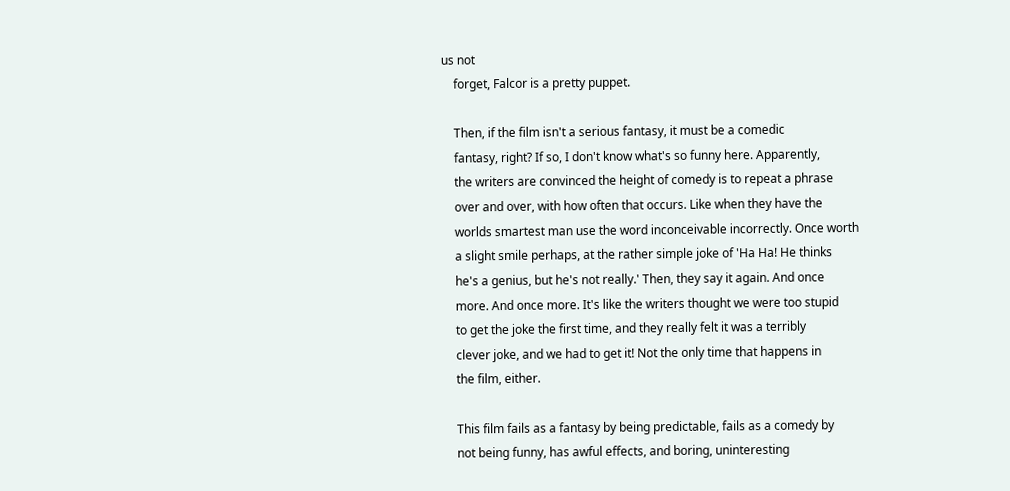us not
    forget, Falcor is a pretty puppet.

    Then, if the film isn't a serious fantasy, it must be a comedic
    fantasy, right? If so, I don't know what's so funny here. Apparently,
    the writers are convinced the height of comedy is to repeat a phrase
    over and over, with how often that occurs. Like when they have the
    worlds smartest man use the word inconceivable incorrectly. Once worth
    a slight smile perhaps, at the rather simple joke of 'Ha Ha! He thinks
    he's a genius, but he's not really.' Then, they say it again. And once
    more. And once more. It's like the writers thought we were too stupid
    to get the joke the first time, and they really felt it was a terribly
    clever joke, and we had to get it! Not the only time that happens in
    the film, either.

    This film fails as a fantasy by being predictable, fails as a comedy by
    not being funny, has awful effects, and boring, uninteresting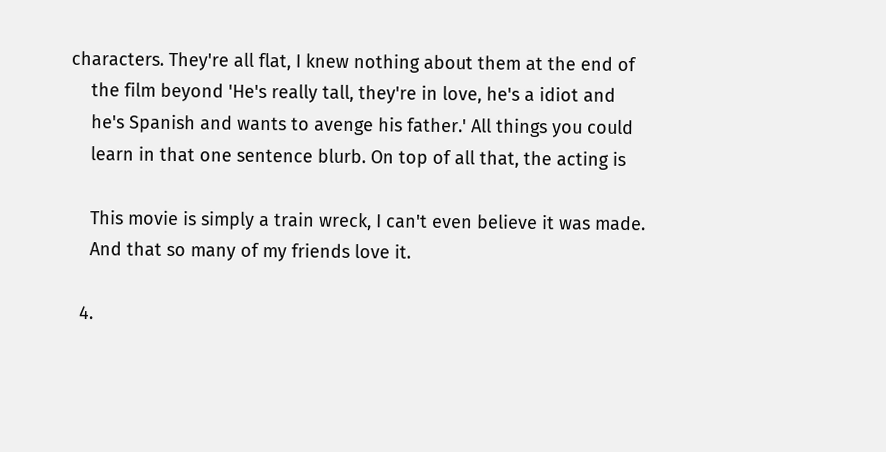characters. They're all flat, I knew nothing about them at the end of
    the film beyond 'He's really tall, they're in love, he's a idiot and
    he's Spanish and wants to avenge his father.' All things you could
    learn in that one sentence blurb. On top of all that, the acting is

    This movie is simply a train wreck, I can't even believe it was made.
    And that so many of my friends love it.

  4.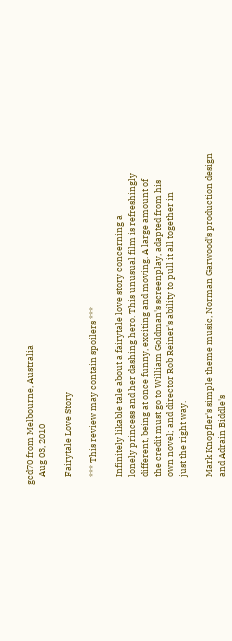gcd70 from Melbourne, Australia
    Aug 03, 2010

    Fairytale Love Story

    *** This review may contain spoilers ***

    Infinitely likable tale about a fairytale love story concerning a
    lonely princess and her dashing hero. This unusual film is refreshingly
    different, being at once funny, exciting and moving. A large amount of
    the credit must go to William Goldman's screenplay, adapted from his
    own novel; and director Rob Reiner's ability to pull it all together in
    just the right way.

    Mark Knopfler's simple theme music, Norman Garwood's production design
    and Adrain Biddle's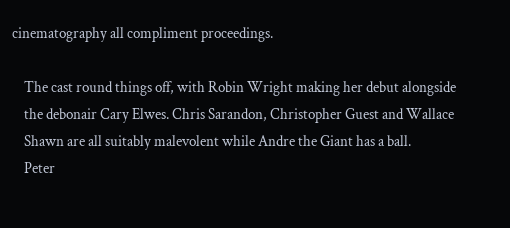cinematography all compliment proceedings.

    The cast round things off, with Robin Wright making her debut alongside
    the debonair Cary Elwes. Chris Sarandon, Christopher Guest and Wallace
    Shawn are all suitably malevolent while Andre the Giant has a ball.
    Peter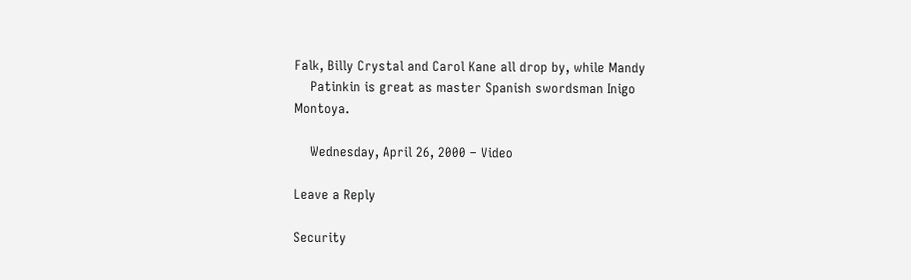Falk, Billy Crystal and Carol Kane all drop by, while Mandy
    Patinkin is great as master Spanish swordsman Inigo Montoya.

    Wednesday, April 26, 2000 – Video

Leave a Reply

Security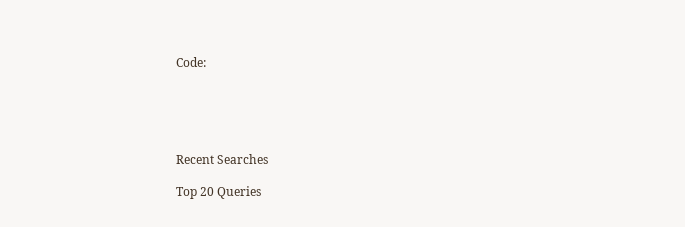Code:





Recent Searches

Top 20 Queries